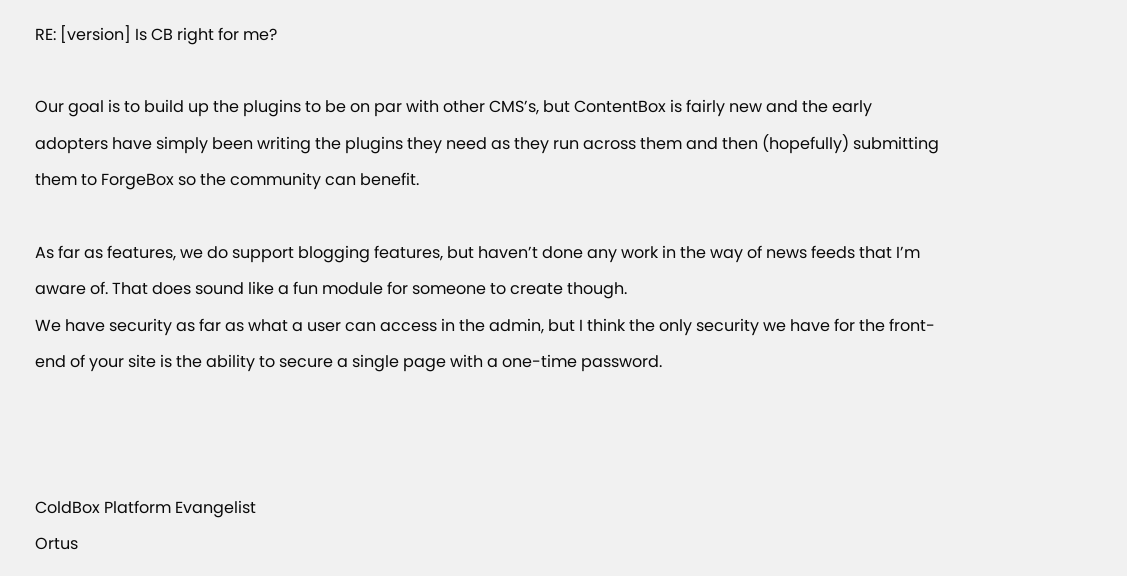RE: [version] Is CB right for me?

Our goal is to build up the plugins to be on par with other CMS’s, but ContentBox is fairly new and the early adopters have simply been writing the plugins they need as they run across them and then (hopefully) submitting them to ForgeBox so the community can benefit.

As far as features, we do support blogging features, but haven’t done any work in the way of news feeds that I’m aware of. That does sound like a fun module for someone to create though.
We have security as far as what a user can access in the admin, but I think the only security we have for the front-end of your site is the ability to secure a single page with a one-time password.



ColdBox Platform Evangelist
Ortus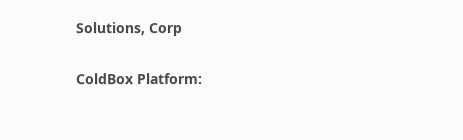Solutions, Corp

ColdBox Platform: